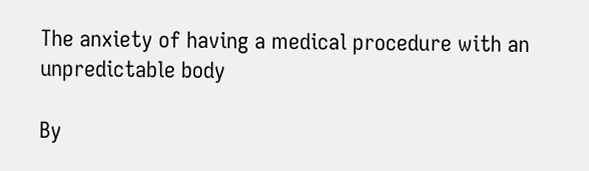The anxiety of having a medical procedure with an unpredictable body

By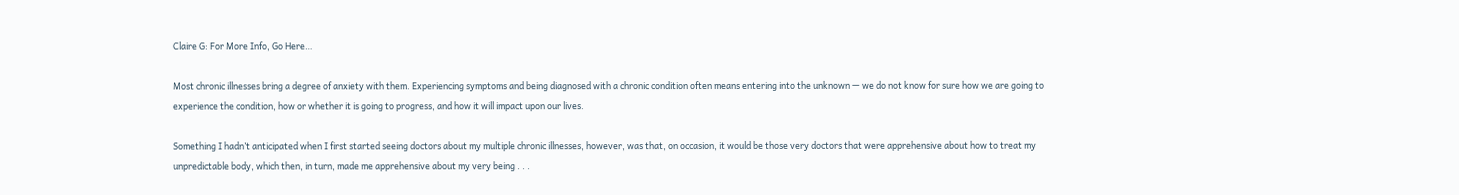Claire G: For More Info, Go Here…

Most chronic illnesses bring a degree of anxiety with them. Experiencing symptoms and being diagnosed with a chronic condition often means entering into the unknown — we do not know for sure how we are going to experience the condition, how or whether it is going to progress, and how it will impact upon our lives.

Something I hadn’t anticipated when I first started seeing doctors about my multiple chronic illnesses, however, was that, on occasion, it would be those very doctors that were apprehensive about how to treat my unpredictable body, which then, in turn, made me apprehensive about my very being . . .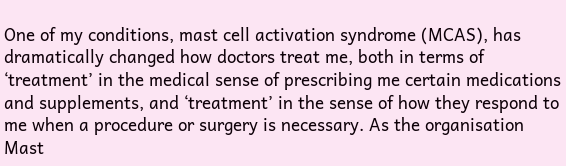One of my conditions, mast cell activation syndrome (MCAS), has dramatically changed how doctors treat me, both in terms of ‘treatment’ in the medical sense of prescribing me certain medications and supplements, and ‘treatment’ in the sense of how they respond to me when a procedure or surgery is necessary. As the organisation Mast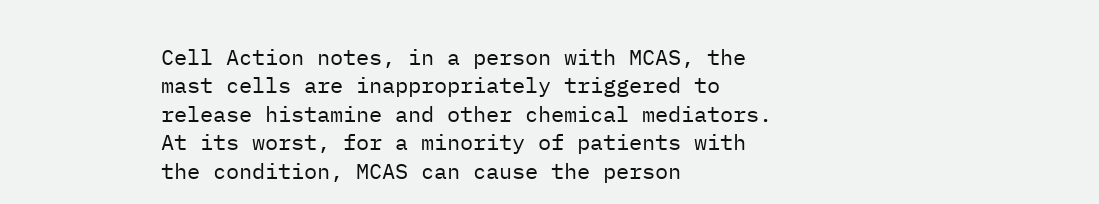Cell Action notes, in a person with MCAS, the mast cells are inappropriately triggered to release histamine and other chemical mediators. At its worst, for a minority of patients with the condition, MCAS can cause the person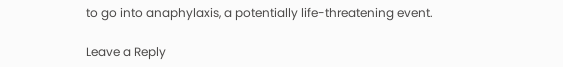to go into anaphylaxis, a potentially life-threatening event.

Leave a Reply